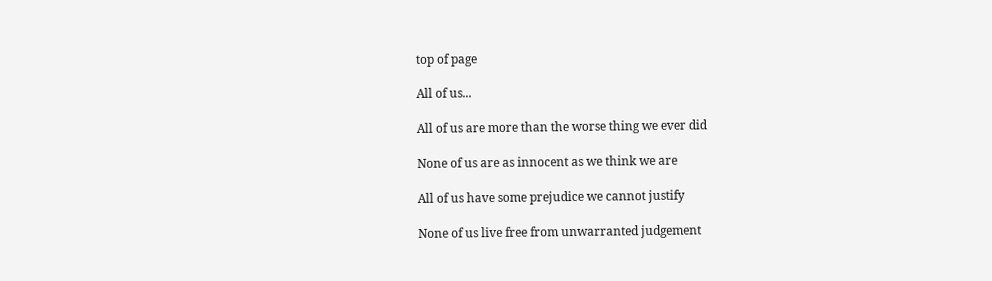top of page

All of us...

All of us are more than the worse thing we ever did

None of us are as innocent as we think we are

All of us have some prejudice we cannot justify

None of us live free from unwarranted judgement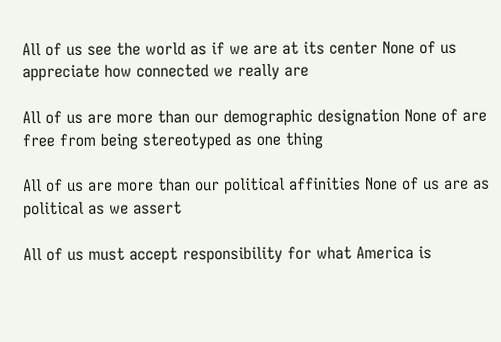All of us see the world as if we are at its center None of us appreciate how connected we really are

All of us are more than our demographic designation None of are free from being stereotyped as one thing

All of us are more than our political affinities None of us are as political as we assert

All of us must accept responsibility for what America is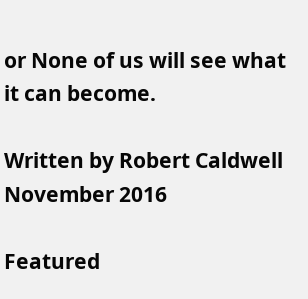or None of us will see what it can become.

Written by Robert Caldwell November 2016

Featured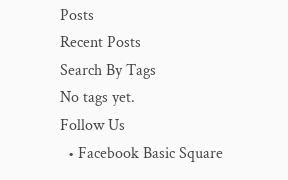Posts
Recent Posts
Search By Tags
No tags yet.
Follow Us
  • Facebook Basic Square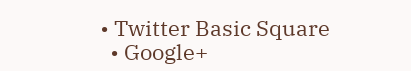• Twitter Basic Square
  • Google+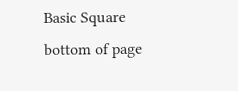Basic Square
bottom of page